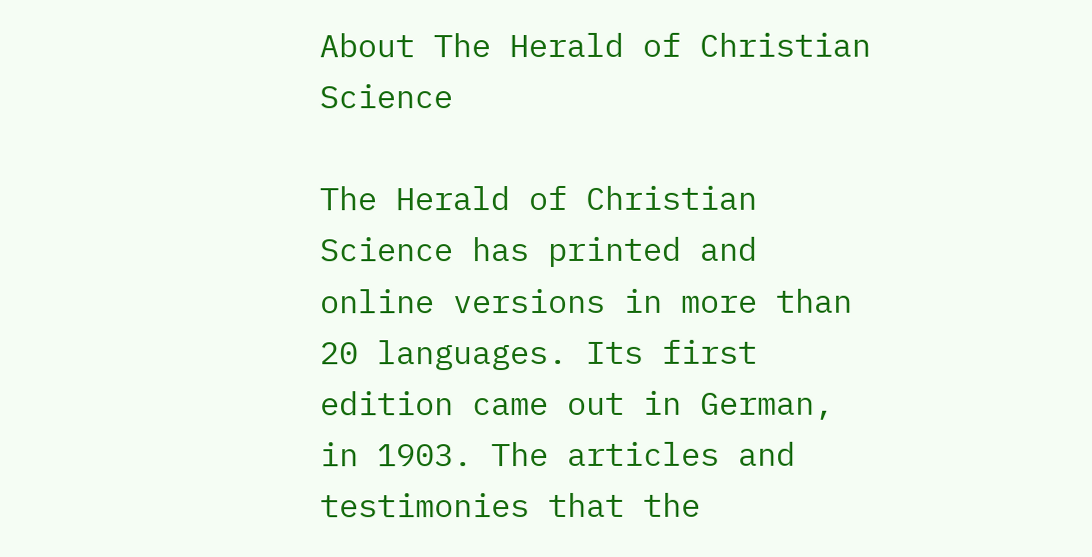About The Herald of Christian Science

The Herald of Christian Science has printed and online versions in more than 20 languages. Its first edition came out in German, in 1903. The articles and testimonies that the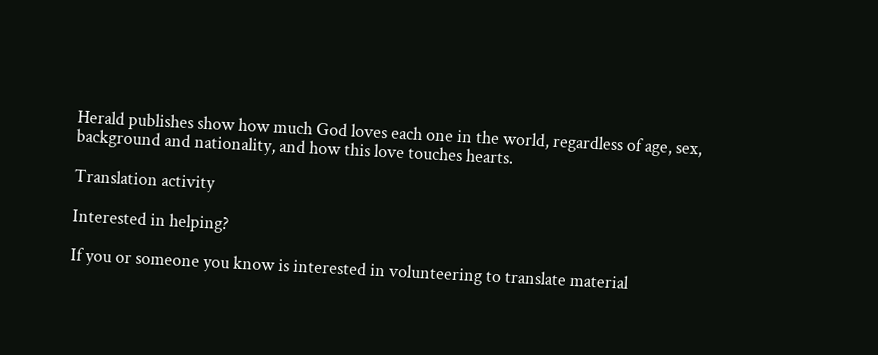Herald publishes show how much God loves each one in the world, regardless of age, sex, background and nationality, and how this love touches hearts.

Translation activity

Interested in helping?

If you or someone you know is interested in volunteering to translate material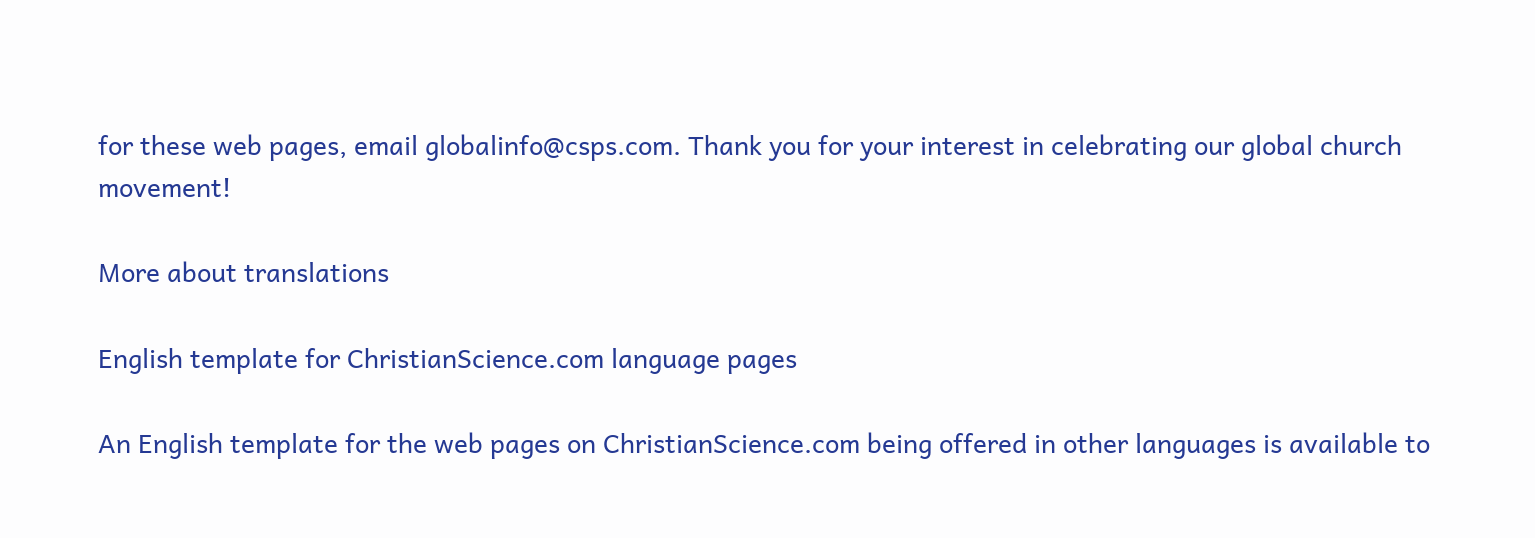for these web pages, email globalinfo@csps.com. Thank you for your interest in celebrating our global church movement!

More about translations

English template for ChristianScience.com language pages

An English template for the web pages on ChristianScience.com being offered in other languages is available to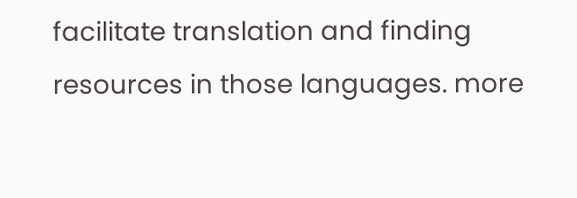facilitate translation and finding resources in those languages. more